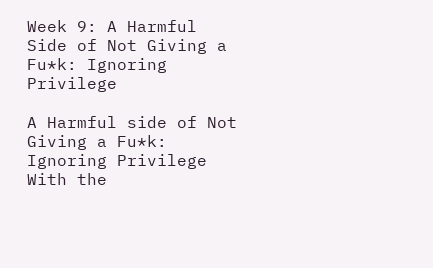Week 9: A Harmful Side of Not Giving a Fu*k: Ignoring Privilege

A Harmful side of Not Giving a Fu*k: Ignoring Privilege
With the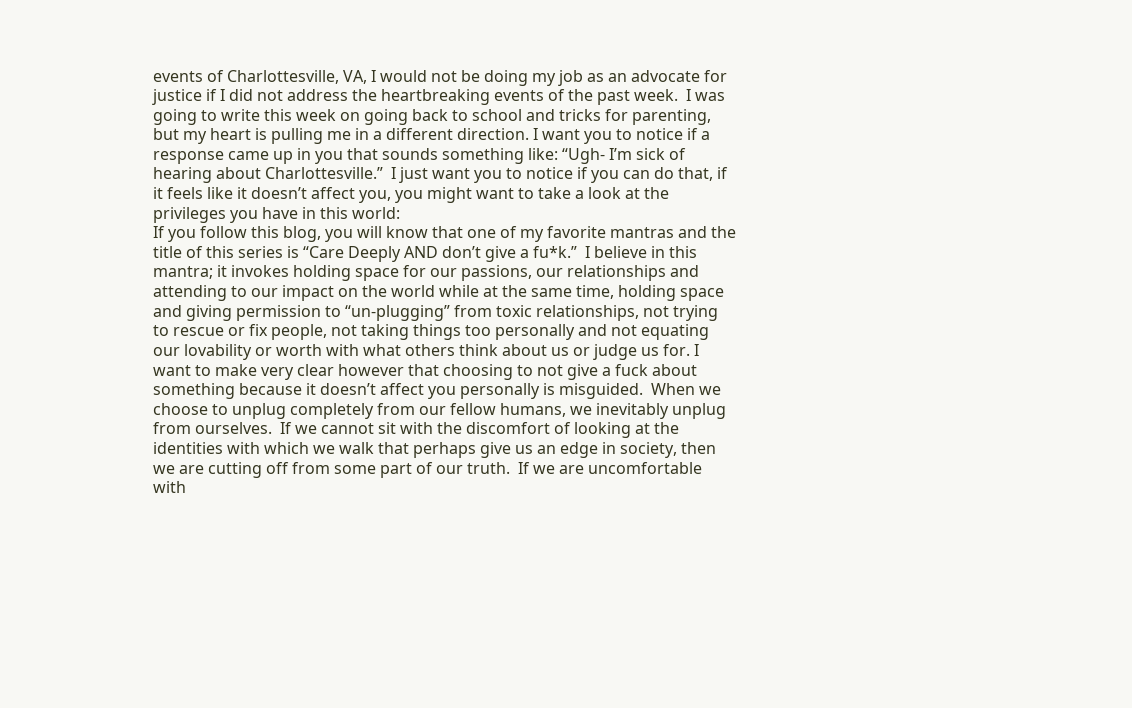events of Charlottesville, VA, I would not be doing my job as an advocate for justice if I did not address the heartbreaking events of the past week.  I was going to write this week on going back to school and tricks for parenting, but my heart is pulling me in a different direction. I want you to notice if a response came up in you that sounds something like: “Ugh- I’m sick of hearing about Charlottesville.”  I just want you to notice if you can do that, if it feels like it doesn’t affect you, you might want to take a look at the privileges you have in this world:
If you follow this blog, you will know that one of my favorite mantras and the title of this series is “Care Deeply AND don’t give a fu*k.”  I believe in this mantra; it invokes holding space for our passions, our relationships and attending to our impact on the world while at the same time, holding space and giving permission to “un-plugging” from toxic relationships, not trying to rescue or fix people, not taking things too personally and not equating our lovability or worth with what others think about us or judge us for. I want to make very clear however that choosing to not give a fuck about something because it doesn’t affect you personally is misguided.  When we choose to unplug completely from our fellow humans, we inevitably unplug from ourselves.  If we cannot sit with the discomfort of looking at the identities with which we walk that perhaps give us an edge in society, then we are cutting off from some part of our truth.  If we are uncomfortable with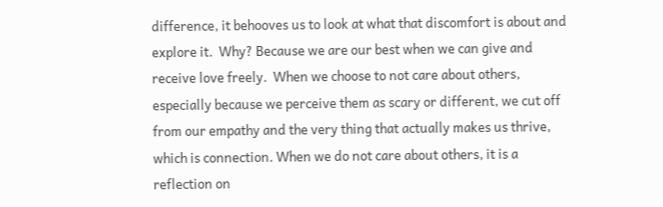difference, it behooves us to look at what that discomfort is about and explore it.  Why? Because we are our best when we can give and receive love freely.  When we choose to not care about others, especially because we perceive them as scary or different, we cut off from our empathy and the very thing that actually makes us thrive, which is connection. When we do not care about others, it is a reflection on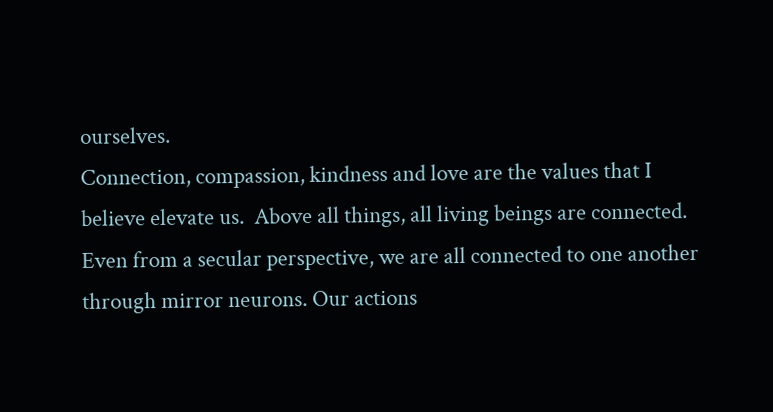ourselves.
Connection, compassion, kindness and love are the values that I believe elevate us.  Above all things, all living beings are connected.  Even from a secular perspective, we are all connected to one another through mirror neurons. Our actions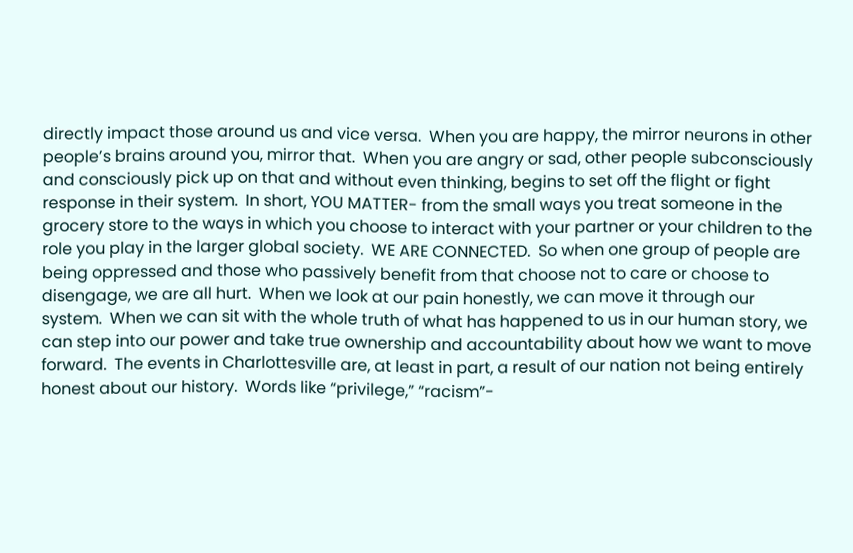directly impact those around us and vice versa.  When you are happy, the mirror neurons in other people’s brains around you, mirror that.  When you are angry or sad, other people subconsciously and consciously pick up on that and without even thinking, begins to set off the flight or fight response in their system.  In short, YOU MATTER- from the small ways you treat someone in the grocery store to the ways in which you choose to interact with your partner or your children to the role you play in the larger global society.  WE ARE CONNECTED.  So when one group of people are being oppressed and those who passively benefit from that choose not to care or choose to disengage, we are all hurt.  When we look at our pain honestly, we can move it through our system.  When we can sit with the whole truth of what has happened to us in our human story, we can step into our power and take true ownership and accountability about how we want to move forward.  The events in Charlottesville are, at least in part, a result of our nation not being entirely honest about our history.  Words like “privilege,” “racism”-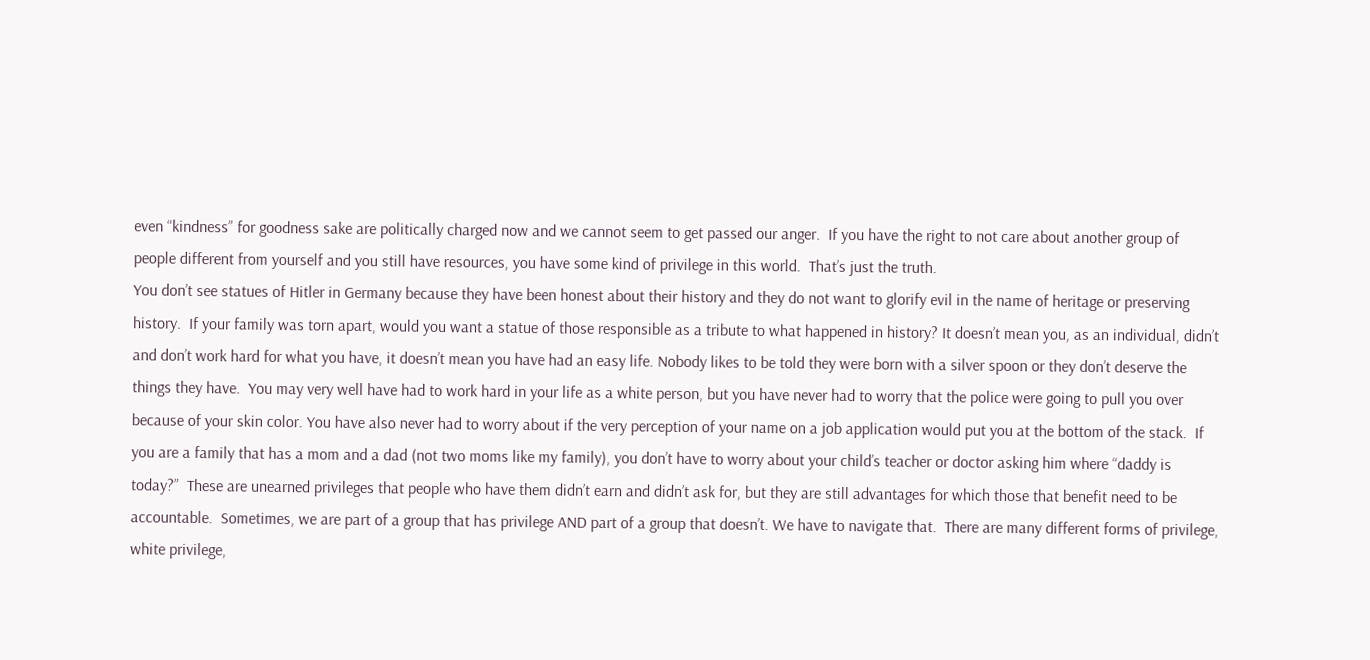even “kindness” for goodness sake are politically charged now and we cannot seem to get passed our anger.  If you have the right to not care about another group of people different from yourself and you still have resources, you have some kind of privilege in this world.  That’s just the truth.
You don’t see statues of Hitler in Germany because they have been honest about their history and they do not want to glorify evil in the name of heritage or preserving history.  If your family was torn apart, would you want a statue of those responsible as a tribute to what happened in history? It doesn’t mean you, as an individual, didn’t and don’t work hard for what you have, it doesn’t mean you have had an easy life. Nobody likes to be told they were born with a silver spoon or they don’t deserve the things they have.  You may very well have had to work hard in your life as a white person, but you have never had to worry that the police were going to pull you over because of your skin color. You have also never had to worry about if the very perception of your name on a job application would put you at the bottom of the stack.  If you are a family that has a mom and a dad (not two moms like my family), you don’t have to worry about your child’s teacher or doctor asking him where “daddy is today?”  These are unearned privileges that people who have them didn’t earn and didn’t ask for, but they are still advantages for which those that benefit need to be accountable.  Sometimes, we are part of a group that has privilege AND part of a group that doesn’t. We have to navigate that.  There are many different forms of privilege, white privilege,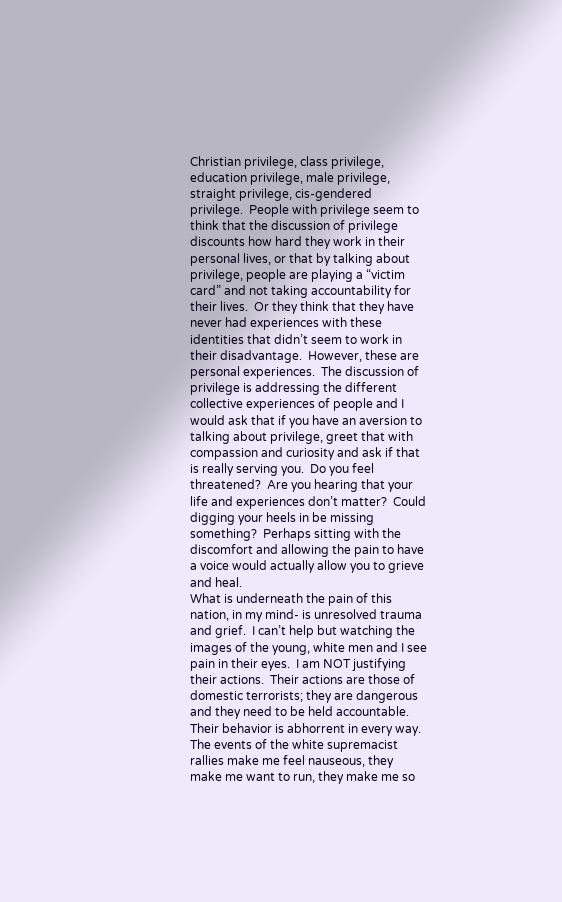Christian privilege, class privilege, education privilege, male privilege, straight privilege, cis-gendered privilege.  People with privilege seem to think that the discussion of privilege discounts how hard they work in their personal lives, or that by talking about privilege, people are playing a “victim card” and not taking accountability for their lives.  Or they think that they have never had experiences with these identities that didn’t seem to work in their disadvantage.  However, these are personal experiences.  The discussion of privilege is addressing the different collective experiences of people and I would ask that if you have an aversion to talking about privilege, greet that with compassion and curiosity and ask if that is really serving you.  Do you feel threatened?  Are you hearing that your life and experiences don’t matter?  Could digging your heels in be missing something?  Perhaps sitting with the discomfort and allowing the pain to have a voice would actually allow you to grieve and heal.
What is underneath the pain of this nation, in my mind- is unresolved trauma and grief.  I can’t help but watching the images of the young, white men and I see pain in their eyes.  I am NOT justifying their actions.  Their actions are those of domestic terrorists; they are dangerous and they need to be held accountable.  Their behavior is abhorrent in every way.  The events of the white supremacist rallies make me feel nauseous, they make me want to run, they make me so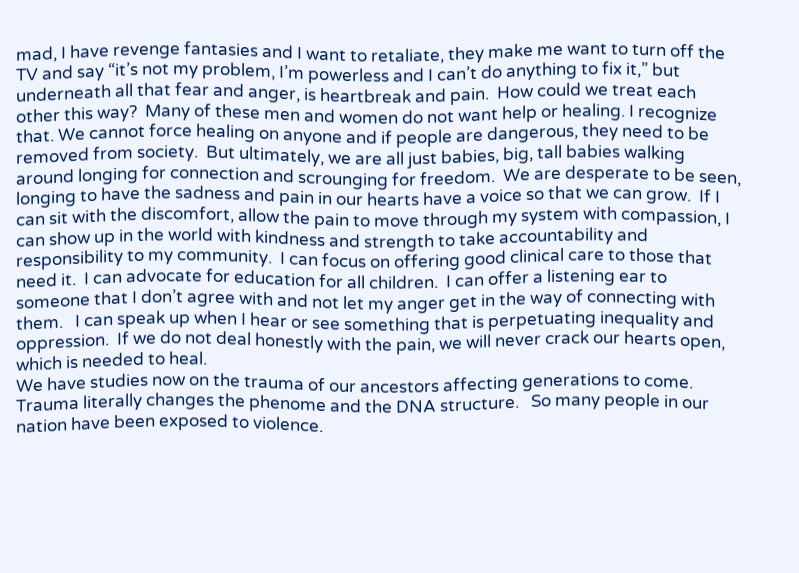mad, I have revenge fantasies and I want to retaliate, they make me want to turn off the TV and say “it’s not my problem, I’m powerless and I can’t do anything to fix it,” but underneath all that fear and anger, is heartbreak and pain.  How could we treat each other this way?  Many of these men and women do not want help or healing. I recognize that. We cannot force healing on anyone and if people are dangerous, they need to be removed from society.  But ultimately, we are all just babies, big, tall babies walking around longing for connection and scrounging for freedom.  We are desperate to be seen, longing to have the sadness and pain in our hearts have a voice so that we can grow.  If I can sit with the discomfort, allow the pain to move through my system with compassion, I can show up in the world with kindness and strength to take accountability and responsibility to my community.  I can focus on offering good clinical care to those that need it.  I can advocate for education for all children.  I can offer a listening ear to someone that I don’t agree with and not let my anger get in the way of connecting with them.   I can speak up when I hear or see something that is perpetuating inequality and oppression.  If we do not deal honestly with the pain, we will never crack our hearts open, which is needed to heal.
We have studies now on the trauma of our ancestors affecting generations to come.  Trauma literally changes the phenome and the DNA structure.   So many people in our nation have been exposed to violence.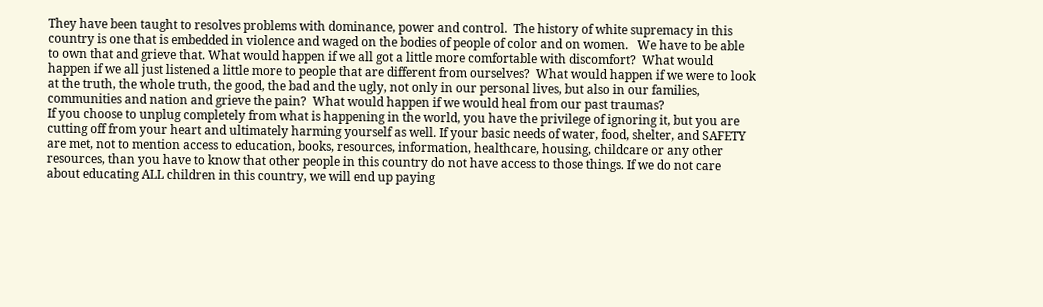They have been taught to resolves problems with dominance, power and control.  The history of white supremacy in this country is one that is embedded in violence and waged on the bodies of people of color and on women.   We have to be able to own that and grieve that. What would happen if we all got a little more comfortable with discomfort?  What would happen if we all just listened a little more to people that are different from ourselves?  What would happen if we were to look at the truth, the whole truth, the good, the bad and the ugly, not only in our personal lives, but also in our families, communities and nation and grieve the pain?  What would happen if we would heal from our past traumas?
If you choose to unplug completely from what is happening in the world, you have the privilege of ignoring it, but you are cutting off from your heart and ultimately harming yourself as well. If your basic needs of water, food, shelter, and SAFETY are met, not to mention access to education, books, resources, information, healthcare, housing, childcare or any other resources, than you have to know that other people in this country do not have access to those things. If we do not care about educating ALL children in this country, we will end up paying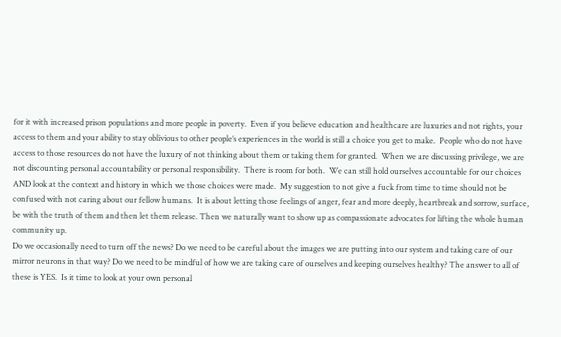for it with increased prison populations and more people in poverty.  Even if you believe education and healthcare are luxuries and not rights, your access to them and your ability to stay oblivious to other people’s experiences in the world is still a choice you get to make.  People who do not have access to those resources do not have the luxury of not thinking about them or taking them for granted.  When we are discussing privilege, we are not discounting personal accountability or personal responsibility.  There is room for both.  We can still hold ourselves accountable for our choices AND look at the context and history in which we those choices were made.  My suggestion to not give a fuck from time to time should not be confused with not caring about our fellow humans.  It is about letting those feelings of anger, fear and more deeply, heartbreak and sorrow, surface, be with the truth of them and then let them release. Then we naturally want to show up as compassionate advocates for lifting the whole human community up.
Do we occasionally need to turn off the news? Do we need to be careful about the images we are putting into our system and taking care of our mirror neurons in that way? Do we need to be mindful of how we are taking care of ourselves and keeping ourselves healthy? The answer to all of these is YES.  Is it time to look at your own personal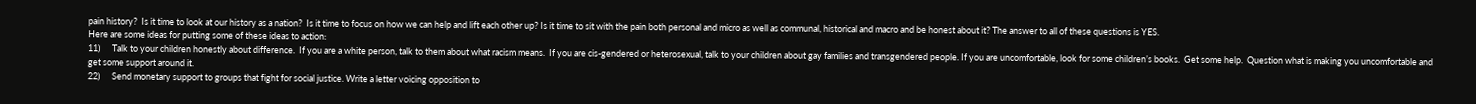pain history?  Is it time to look at our history as a nation?  Is it time to focus on how we can help and lift each other up? Is it time to sit with the pain both personal and micro as well as communal, historical and macro and be honest about it? The answer to all of these questions is YES.
Here are some ideas for putting some of these ideas to action:
11)      Talk to your children honestly about difference.  If you are a white person, talk to them about what racism means.  If you are cis-gendered or heterosexual, talk to your children about gay families and transgendered people. If you are uncomfortable, look for some children’s books.  Get some help.  Question what is making you uncomfortable and get some support around it.
22)      Send monetary support to groups that fight for social justice. Write a letter voicing opposition to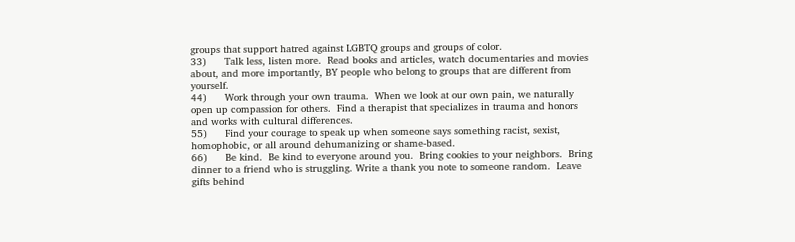groups that support hatred against LGBTQ groups and groups of color.
33)      Talk less, listen more.  Read books and articles, watch documentaries and movies about, and more importantly, BY people who belong to groups that are different from yourself.
44)      Work through your own trauma.  When we look at our own pain, we naturally open up compassion for others.  Find a therapist that specializes in trauma and honors and works with cultural differences.
55)      Find your courage to speak up when someone says something racist, sexist, homophobic, or all around dehumanizing or shame-based.
66)      Be kind.  Be kind to everyone around you.  Bring cookies to your neighbors.  Bring dinner to a friend who is struggling. Write a thank you note to someone random.  Leave gifts behind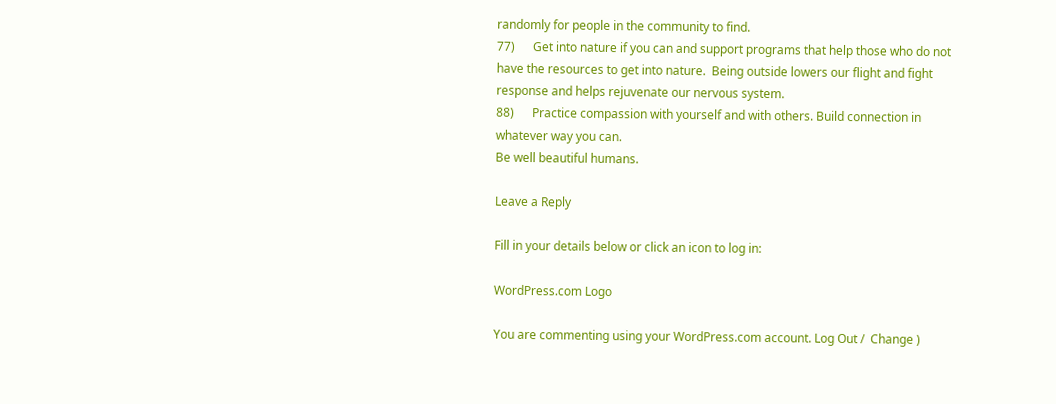randomly for people in the community to find.
77)      Get into nature if you can and support programs that help those who do not have the resources to get into nature.  Being outside lowers our flight and fight response and helps rejuvenate our nervous system.
88)      Practice compassion with yourself and with others. Build connection in whatever way you can.
Be well beautiful humans.

Leave a Reply

Fill in your details below or click an icon to log in:

WordPress.com Logo

You are commenting using your WordPress.com account. Log Out /  Change )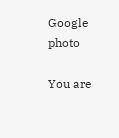Google photo

You are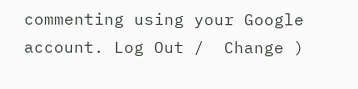commenting using your Google account. Log Out /  Change )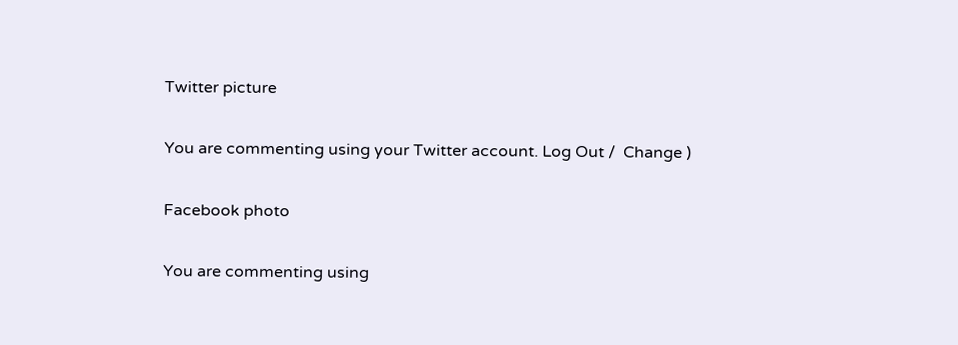Twitter picture

You are commenting using your Twitter account. Log Out /  Change )

Facebook photo

You are commenting using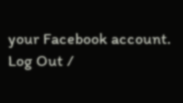your Facebook account. Log Out /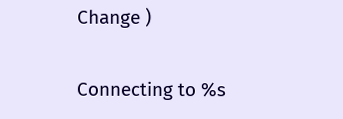Change )

Connecting to %s